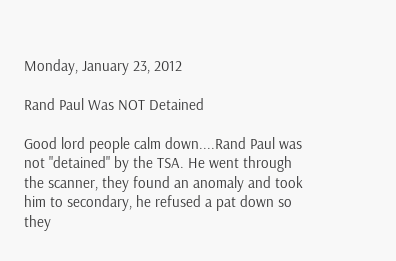Monday, January 23, 2012

Rand Paul Was NOT Detained

Good lord people calm down....Rand Paul was not "detained" by the TSA. He went through the scanner, they found an anomaly and took him to secondary, he refused a pat down so they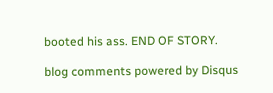booted his ass. END OF STORY.

blog comments powered by Disqus